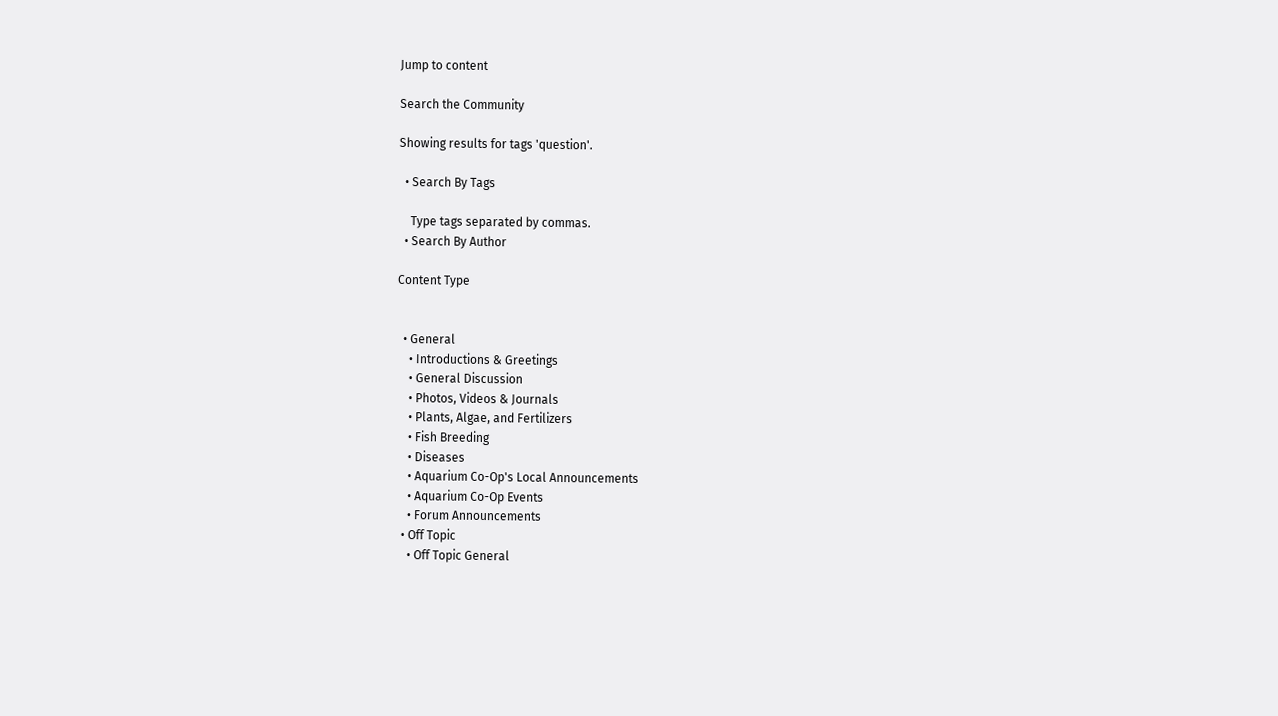Jump to content

Search the Community

Showing results for tags 'question'.

  • Search By Tags

    Type tags separated by commas.
  • Search By Author

Content Type


  • General
    • Introductions & Greetings
    • General Discussion
    • Photos, Videos & Journals
    • Plants, Algae, and Fertilizers
    • Fish Breeding
    • Diseases
    • Aquarium Co-Op's Local Announcements
    • Aquarium Co-Op Events
    • Forum Announcements
  • Off Topic
    • Off Topic General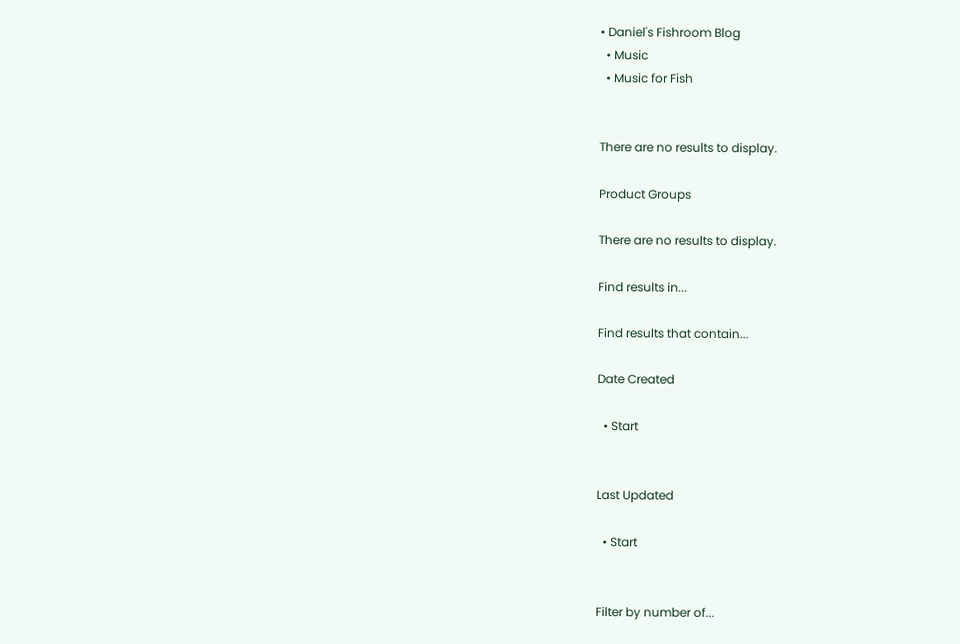• Daniel's Fishroom Blog
  • Music
  • Music for Fish


There are no results to display.

Product Groups

There are no results to display.

Find results in...

Find results that contain...

Date Created

  • Start


Last Updated

  • Start


Filter by number of...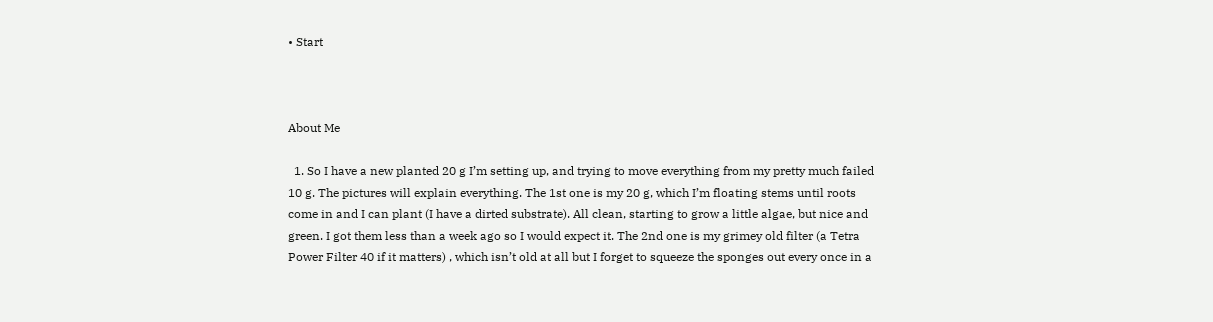• Start



About Me

  1. So I have a new planted 20 g I’m setting up, and trying to move everything from my pretty much failed 10 g. The pictures will explain everything. The 1st one is my 20 g, which I’m floating stems until roots come in and I can plant (I have a dirted substrate). All clean, starting to grow a little algae, but nice and green. I got them less than a week ago so I would expect it. The 2nd one is my grimey old filter (a Tetra Power Filter 40 if it matters) , which isn’t old at all but I forget to squeeze the sponges out every once in a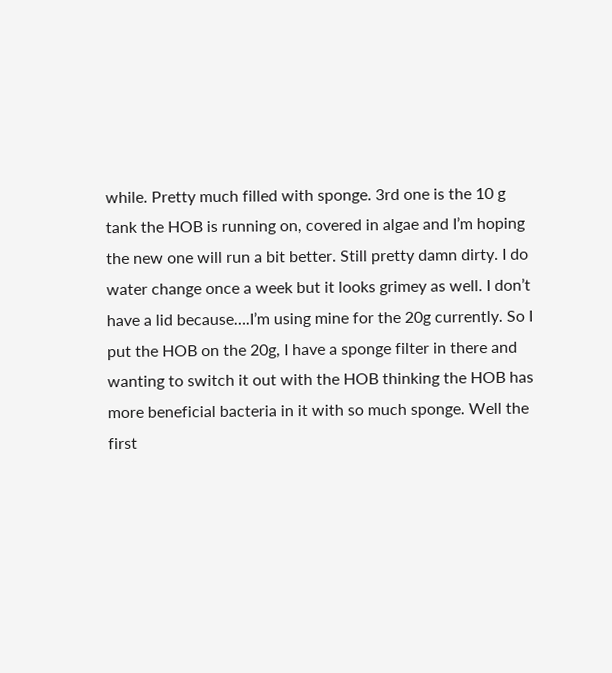while. Pretty much filled with sponge. 3rd one is the 10 g tank the HOB is running on, covered in algae and I’m hoping the new one will run a bit better. Still pretty damn dirty. I do water change once a week but it looks grimey as well. I don’t have a lid because….I’m using mine for the 20g currently. So I put the HOB on the 20g, I have a sponge filter in there and wanting to switch it out with the HOB thinking the HOB has more beneficial bacteria in it with so much sponge. Well the first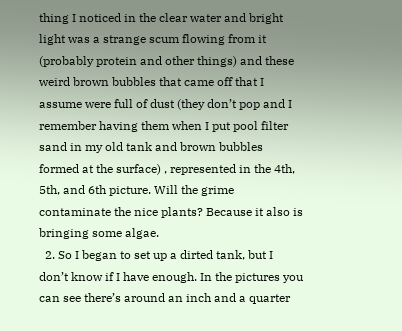thing I noticed in the clear water and bright light was a strange scum flowing from it (probably protein and other things) and these weird brown bubbles that came off that I assume were full of dust (they don’t pop and I remember having them when I put pool filter sand in my old tank and brown bubbles formed at the surface) , represented in the 4th, 5th, and 6th picture. Will the grime contaminate the nice plants? Because it also is bringing some algae.
  2. So I began to set up a dirted tank, but I don’t know if I have enough. In the pictures you can see there’s around an inch and a quarter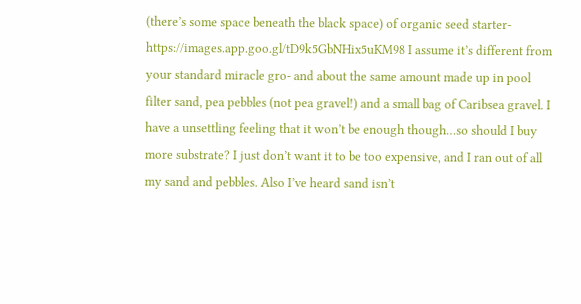(there’s some space beneath the black space) of organic seed starter- https://images.app.goo.gl/tD9k5GbNHix5uKM98 I assume it’s different from your standard miracle gro- and about the same amount made up in pool filter sand, pea pebbles (not pea gravel!) and a small bag of Caribsea gravel. I have a unsettling feeling that it won’t be enough though…so should I buy more substrate? I just don’t want it to be too expensive, and I ran out of all my sand and pebbles. Also I’ve heard sand isn’t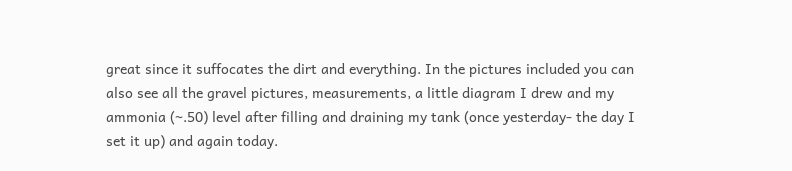great since it suffocates the dirt and everything. In the pictures included you can also see all the gravel pictures, measurements, a little diagram I drew and my ammonia (~.50) level after filling and draining my tank (once yesterday- the day I set it up) and again today.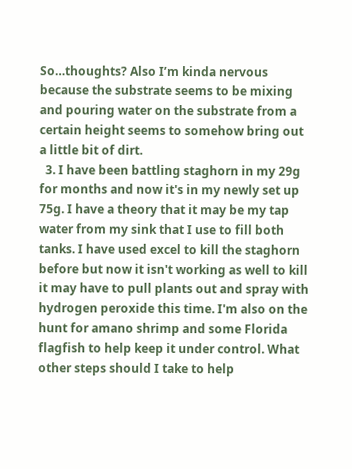So…thoughts? Also I’m kinda nervous because the substrate seems to be mixing and pouring water on the substrate from a certain height seems to somehow bring out a little bit of dirt.
  3. I have been battling staghorn in my 29g for months and now it's in my newly set up 75g. I have a theory that it may be my tap water from my sink that I use to fill both tanks. I have used excel to kill the staghorn before but now it isn't working as well to kill it may have to pull plants out and spray with hydrogen peroxide this time. I'm also on the hunt for amano shrimp and some Florida flagfish to help keep it under control. What other steps should I take to help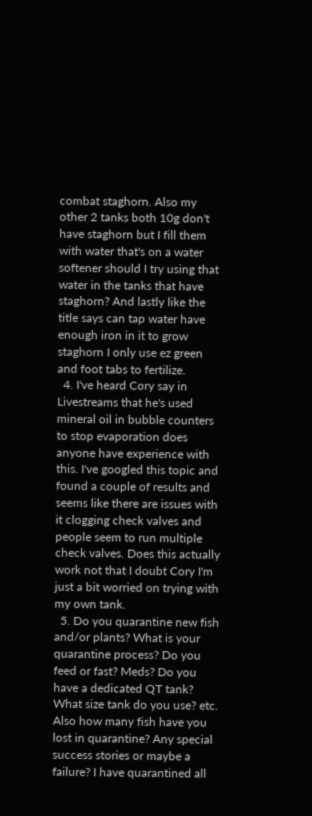combat staghorn. Also my other 2 tanks both 10g don't have staghorn but I fill them with water that's on a water softener should I try using that water in the tanks that have staghorn? And lastly like the title says can tap water have enough iron in it to grow staghorn I only use ez green and foot tabs to fertilize.
  4. I've heard Cory say in Livestreams that he's used mineral oil in bubble counters to stop evaporation does anyone have experience with this. I've googled this topic and found a couple of results and seems like there are issues with it clogging check valves and people seem to run multiple check valves. Does this actually work not that I doubt Cory I'm just a bit worried on trying with my own tank.
  5. Do you quarantine new fish and/or plants? What is your quarantine process? Do you feed or fast? Meds? Do you have a dedicated QT tank? What size tank do you use? etc. Also how many fish have you lost in quarantine? Any special success stories or maybe a failure? I have quarantined all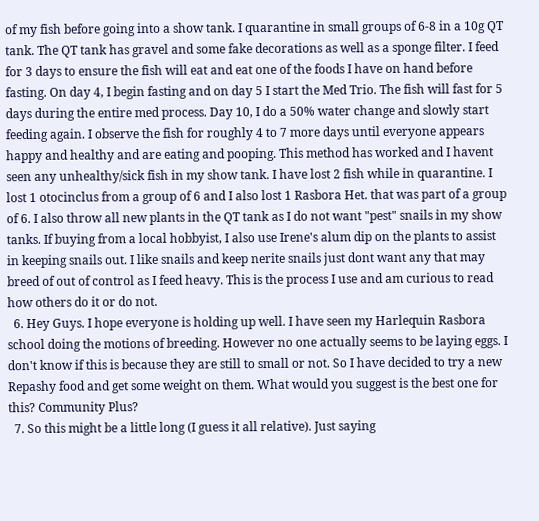of my fish before going into a show tank. I quarantine in small groups of 6-8 in a 10g QT tank. The QT tank has gravel and some fake decorations as well as a sponge filter. I feed for 3 days to ensure the fish will eat and eat one of the foods I have on hand before fasting. On day 4, I begin fasting and on day 5 I start the Med Trio. The fish will fast for 5 days during the entire med process. Day 10, I do a 50% water change and slowly start feeding again. I observe the fish for roughly 4 to 7 more days until everyone appears happy and healthy and are eating and pooping. This method has worked and I havent seen any unhealthy/sick fish in my show tank. I have lost 2 fish while in quarantine. I lost 1 otocinclus from a group of 6 and I also lost 1 Rasbora Het. that was part of a group of 6. I also throw all new plants in the QT tank as I do not want "pest" snails in my show tanks. If buying from a local hobbyist, I also use Irene's alum dip on the plants to assist in keeping snails out. I like snails and keep nerite snails just dont want any that may breed of out of control as I feed heavy. This is the process I use and am curious to read how others do it or do not.
  6. Hey Guys. I hope everyone is holding up well. I have seen my Harlequin Rasbora school doing the motions of breeding. However no one actually seems to be laying eggs. I don't know if this is because they are still to small or not. So I have decided to try a new Repashy food and get some weight on them. What would you suggest is the best one for this? Community Plus?
  7. So this might be a little long (I guess it all relative). Just saying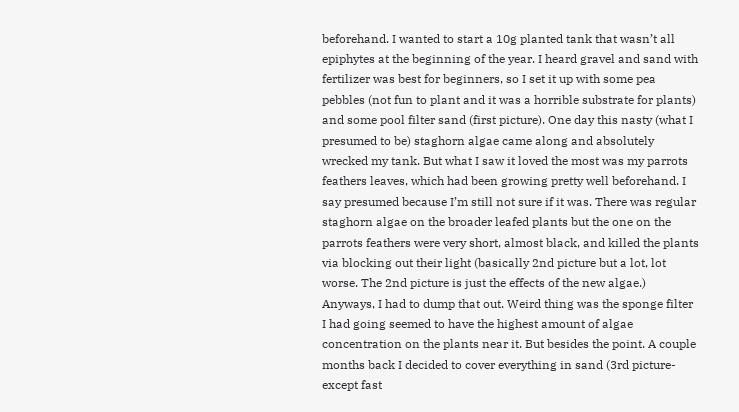beforehand. I wanted to start a 10g planted tank that wasn’t all epiphytes at the beginning of the year. I heard gravel and sand with fertilizer was best for beginners, so I set it up with some pea pebbles (not fun to plant and it was a horrible substrate for plants) and some pool filter sand (first picture). One day this nasty (what I presumed to be) staghorn algae came along and absolutely wrecked my tank. But what I saw it loved the most was my parrots feathers leaves, which had been growing pretty well beforehand. I say presumed because I’m still not sure if it was. There was regular staghorn algae on the broader leafed plants but the one on the parrots feathers were very short, almost black, and killed the plants via blocking out their light (basically 2nd picture but a lot, lot worse. The 2nd picture is just the effects of the new algae.) Anyways, I had to dump that out. Weird thing was the sponge filter I had going seemed to have the highest amount of algae concentration on the plants near it. But besides the point. A couple months back I decided to cover everything in sand (3rd picture- except fast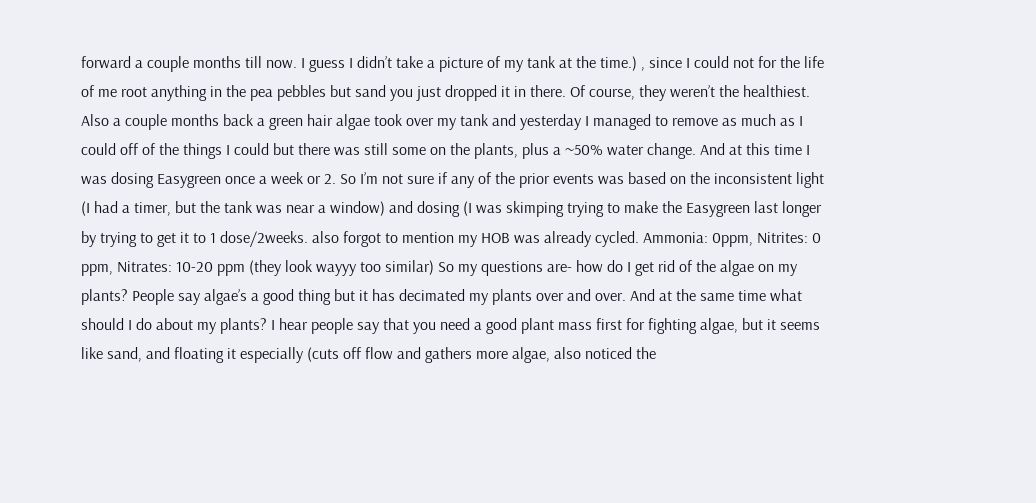forward a couple months till now. I guess I didn’t take a picture of my tank at the time.) , since I could not for the life of me root anything in the pea pebbles but sand you just dropped it in there. Of course, they weren’t the healthiest. Also a couple months back a green hair algae took over my tank and yesterday I managed to remove as much as I could off of the things I could but there was still some on the plants, plus a ~50% water change. And at this time I was dosing Easygreen once a week or 2. So I’m not sure if any of the prior events was based on the inconsistent light (I had a timer, but the tank was near a window) and dosing (I was skimping trying to make the Easygreen last longer by trying to get it to 1 dose/2weeks. also forgot to mention my HOB was already cycled. Ammonia: 0ppm, Nitrites: 0 ppm, Nitrates: 10-20 ppm (they look wayyy too similar) So my questions are- how do I get rid of the algae on my plants? People say algae’s a good thing but it has decimated my plants over and over. And at the same time what should I do about my plants? I hear people say that you need a good plant mass first for fighting algae, but it seems like sand, and floating it especially (cuts off flow and gathers more algae, also noticed the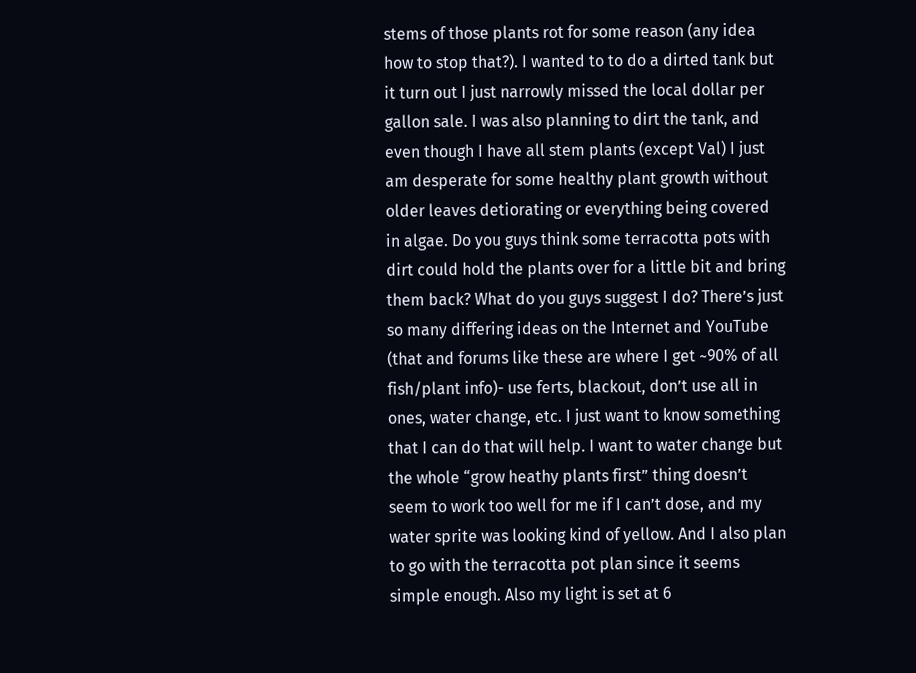stems of those plants rot for some reason (any idea how to stop that?). I wanted to to do a dirted tank but it turn out I just narrowly missed the local dollar per gallon sale. I was also planning to dirt the tank, and even though I have all stem plants (except Val) I just am desperate for some healthy plant growth without older leaves detiorating or everything being covered in algae. Do you guys think some terracotta pots with dirt could hold the plants over for a little bit and bring them back? What do you guys suggest I do? There’s just so many differing ideas on the Internet and YouTube (that and forums like these are where I get ~90% of all fish/plant info)- use ferts, blackout, don’t use all in ones, water change, etc. I just want to know something that I can do that will help. I want to water change but the whole “grow heathy plants first” thing doesn’t seem to work too well for me if I can’t dose, and my water sprite was looking kind of yellow. And I also plan to go with the terracotta pot plan since it seems simple enough. Also my light is set at 6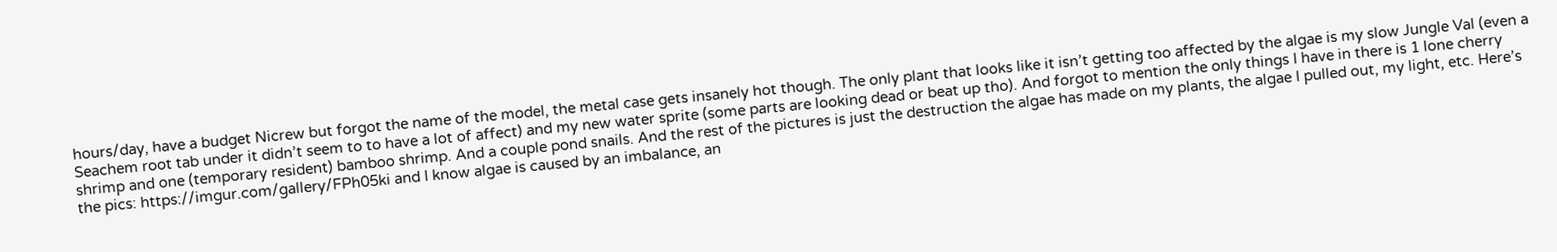hours/day, have a budget Nicrew but forgot the name of the model, the metal case gets insanely hot though. The only plant that looks like it isn’t getting too affected by the algae is my slow Jungle Val (even a Seachem root tab under it didn’t seem to to have a lot of affect) and my new water sprite (some parts are looking dead or beat up tho). And forgot to mention the only things I have in there is 1 lone cherry shrimp and one (temporary resident) bamboo shrimp. And a couple pond snails. And the rest of the pictures is just the destruction the algae has made on my plants, the algae I pulled out, my light, etc. Here’s the pics: https://imgur.com/gallery/FPh05ki and I know algae is caused by an imbalance, an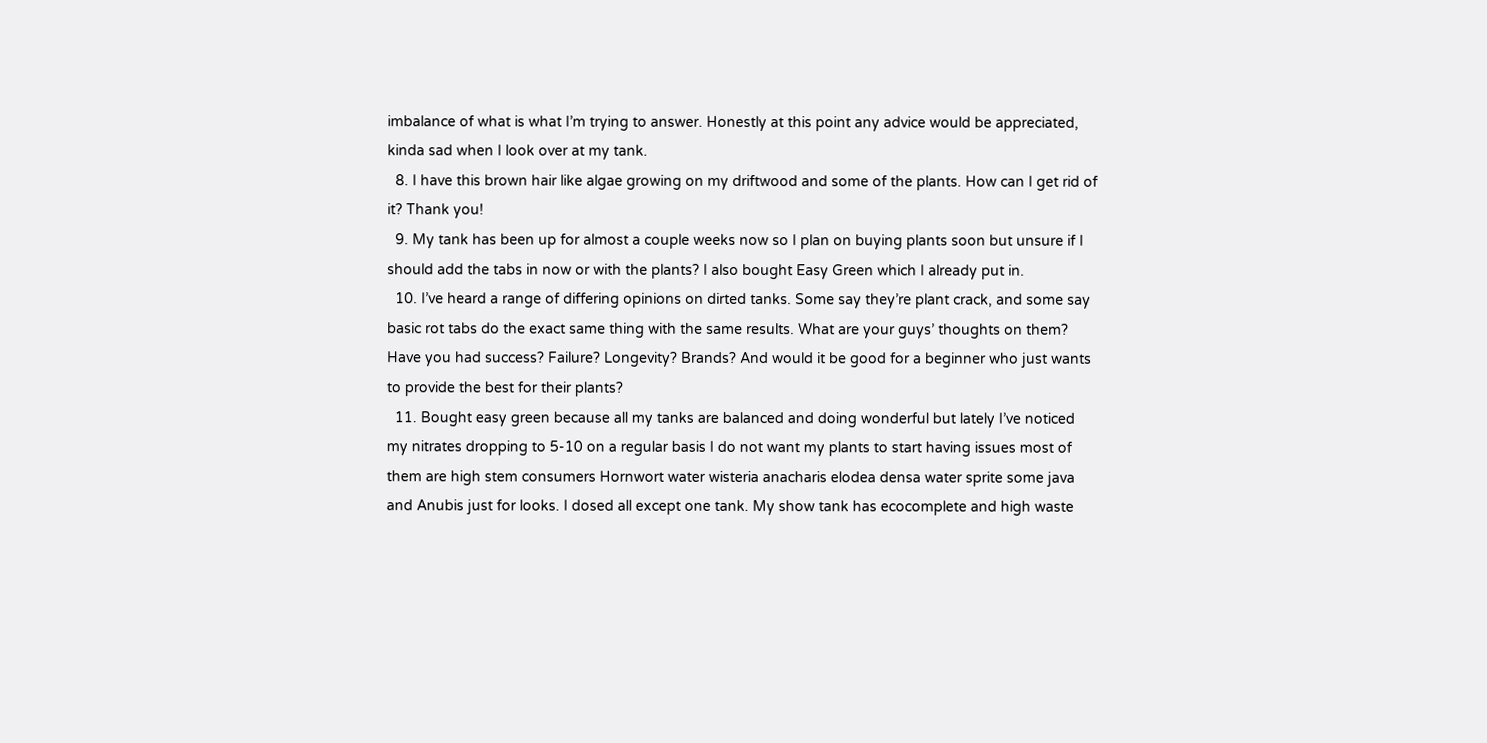imbalance of what is what I’m trying to answer. Honestly at this point any advice would be appreciated, kinda sad when I look over at my tank.
  8. I have this brown hair like algae growing on my driftwood and some of the plants. How can I get rid of it? Thank you!
  9. My tank has been up for almost a couple weeks now so I plan on buying plants soon but unsure if I should add the tabs in now or with the plants? I also bought Easy Green which I already put in.
  10. I’ve heard a range of differing opinions on dirted tanks. Some say they’re plant crack, and some say basic rot tabs do the exact same thing with the same results. What are your guys’ thoughts on them? Have you had success? Failure? Longevity? Brands? And would it be good for a beginner who just wants to provide the best for their plants?
  11. Bought easy green because all my tanks are balanced and doing wonderful but lately I’ve noticed my nitrates dropping to 5-10 on a regular basis I do not want my plants to start having issues most of them are high stem consumers Hornwort water wisteria anacharis elodea densa water sprite some java and Anubis just for looks. I dosed all except one tank. My show tank has ecocomplete and high waste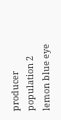producer population 2 lemon blue eye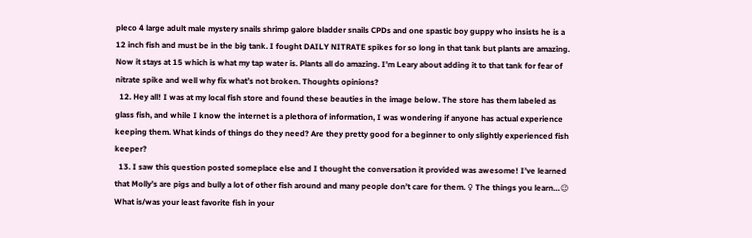pleco 4 large adult male mystery snails shrimp galore bladder snails CPDs and one spastic boy guppy who insists he is a 12 inch fish and must be in the big tank. I fought DAILY NITRATE spikes for so long in that tank but plants are amazing. Now it stays at 15 which is what my tap water is. Plants all do amazing. I’m Leary about adding it to that tank for fear of nitrate spike and well why fix what’s not broken. Thoughts opinions?
  12. Hey all! I was at my local fish store and found these beauties in the image below. The store has them labeled as glass fish, and while I know the internet is a plethora of information, I was wondering if anyone has actual experience keeping them. What kinds of things do they need? Are they pretty good for a beginner to only slightly experienced fish keeper?
  13. I saw this question posted someplace else and I thought the conversation it provided was awesome! I’ve learned that Molly’s are pigs and bully a lot of other fish around and many people don’t care for them. ♀ The things you learn…😉 What is/was your least favorite fish in your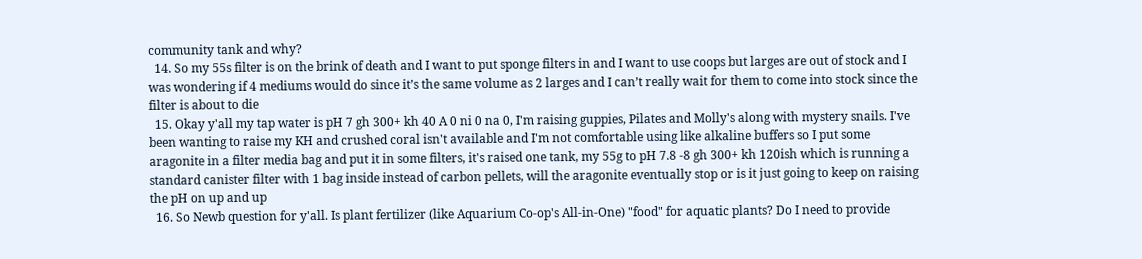community tank and why?
  14. So my 55s filter is on the brink of death and I want to put sponge filters in and I want to use coops but larges are out of stock and I was wondering if 4 mediums would do since it’s the same volume as 2 larges and I can’t really wait for them to come into stock since the filter is about to die
  15. Okay y'all my tap water is pH 7 gh 300+ kh 40 A 0 ni 0 na 0, I'm raising guppies, Pilates and Molly's along with mystery snails. I've been wanting to raise my KH and crushed coral isn't available and I'm not comfortable using like alkaline buffers so I put some aragonite in a filter media bag and put it in some filters, it's raised one tank, my 55g to pH 7.8 -8 gh 300+ kh 120ish which is running a standard canister filter with 1 bag inside instead of carbon pellets, will the aragonite eventually stop or is it just going to keep on raising the pH on up and up
  16. So Newb question for y'all. Is plant fertilizer (like Aquarium Co-op's All-in-One) "food" for aquatic plants? Do I need to provide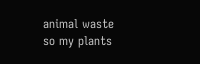animal waste so my plants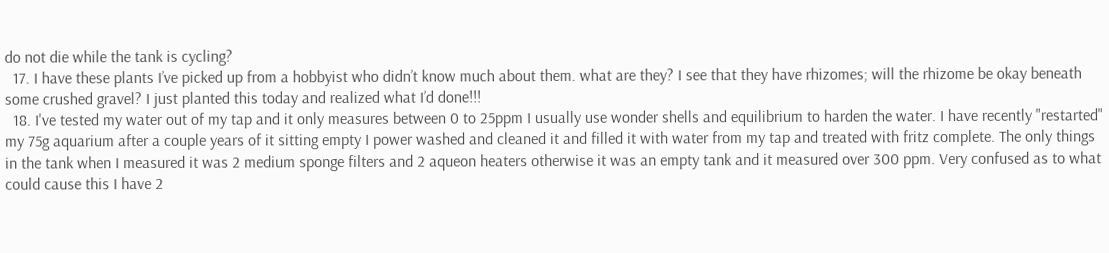do not die while the tank is cycling?
  17. I have these plants I’ve picked up from a hobbyist who didn’t know much about them. what are they? I see that they have rhizomes; will the rhizome be okay beneath some crushed gravel? I just planted this today and realized what I’d done!!!
  18. I've tested my water out of my tap and it only measures between 0 to 25ppm I usually use wonder shells and equilibrium to harden the water. I have recently "restarted" my 75g aquarium after a couple years of it sitting empty I power washed and cleaned it and filled it with water from my tap and treated with fritz complete. The only things in the tank when I measured it was 2 medium sponge filters and 2 aqueon heaters otherwise it was an empty tank and it measured over 300 ppm. Very confused as to what could cause this I have 2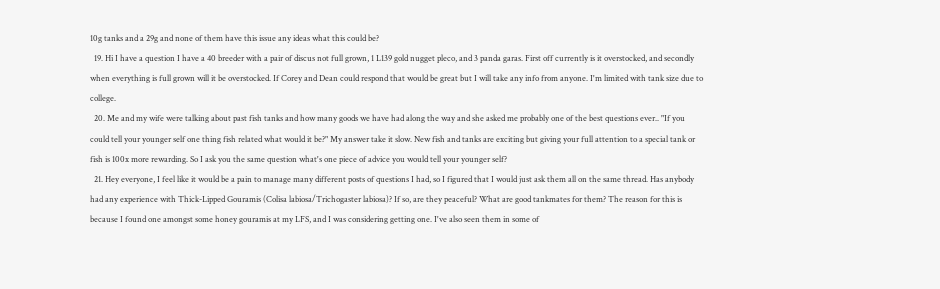10g tanks and a 29g and none of them have this issue any ideas what this could be?
  19. Hi I have a question I have a 40 breeder with a pair of discus not full grown, 1 L139 gold nugget pleco, and 3 panda garas. First off currently is it overstocked, and secondly when everything is full grown will it be overstocked. If Corey and Dean could respond that would be great but I will take any info from anyone. I'm limited with tank size due to college.
  20. Me and my wife were talking about past fish tanks and how many goods we have had along the way and she asked me probably one of the best questions ever.. "If you could tell your younger self one thing fish related what would it be?" My answer take it slow. New fish and tanks are exciting but giving your full attention to a special tank or fish is 100x more rewarding. So I ask you the same question what's one piece of advice you would tell your younger self?
  21. Hey everyone, I feel like it would be a pain to manage many different posts of questions I had, so I figured that I would just ask them all on the same thread. Has anybody had any experience with Thick-Lipped Gouramis (Colisa labiosa/Trichogaster labiosa)? If so, are they peaceful? What are good tankmates for them? The reason for this is because I found one amongst some honey gouramis at my LFS, and I was considering getting one. I've also seen them in some of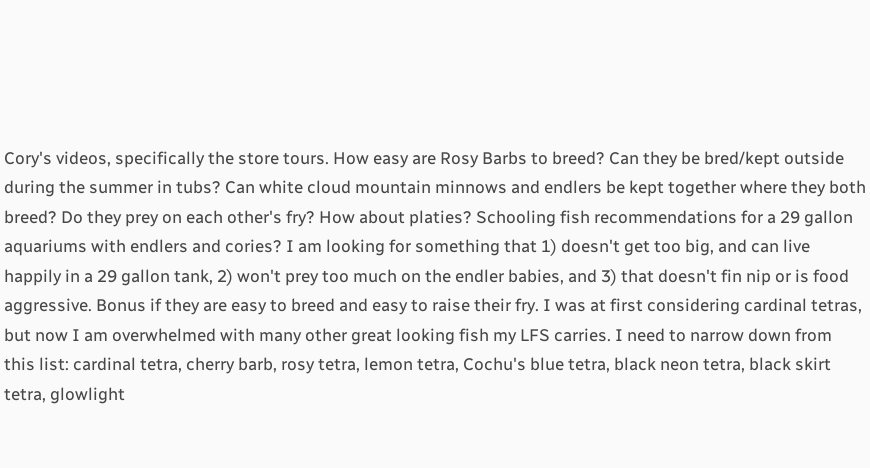Cory's videos, specifically the store tours. How easy are Rosy Barbs to breed? Can they be bred/kept outside during the summer in tubs? Can white cloud mountain minnows and endlers be kept together where they both breed? Do they prey on each other's fry? How about platies? Schooling fish recommendations for a 29 gallon aquariums with endlers and cories? I am looking for something that 1) doesn't get too big, and can live happily in a 29 gallon tank, 2) won't prey too much on the endler babies, and 3) that doesn't fin nip or is food aggressive. Bonus if they are easy to breed and easy to raise their fry. I was at first considering cardinal tetras, but now I am overwhelmed with many other great looking fish my LFS carries. I need to narrow down from this list: cardinal tetra, cherry barb, rosy tetra, lemon tetra, Cochu's blue tetra, black neon tetra, black skirt tetra, glowlight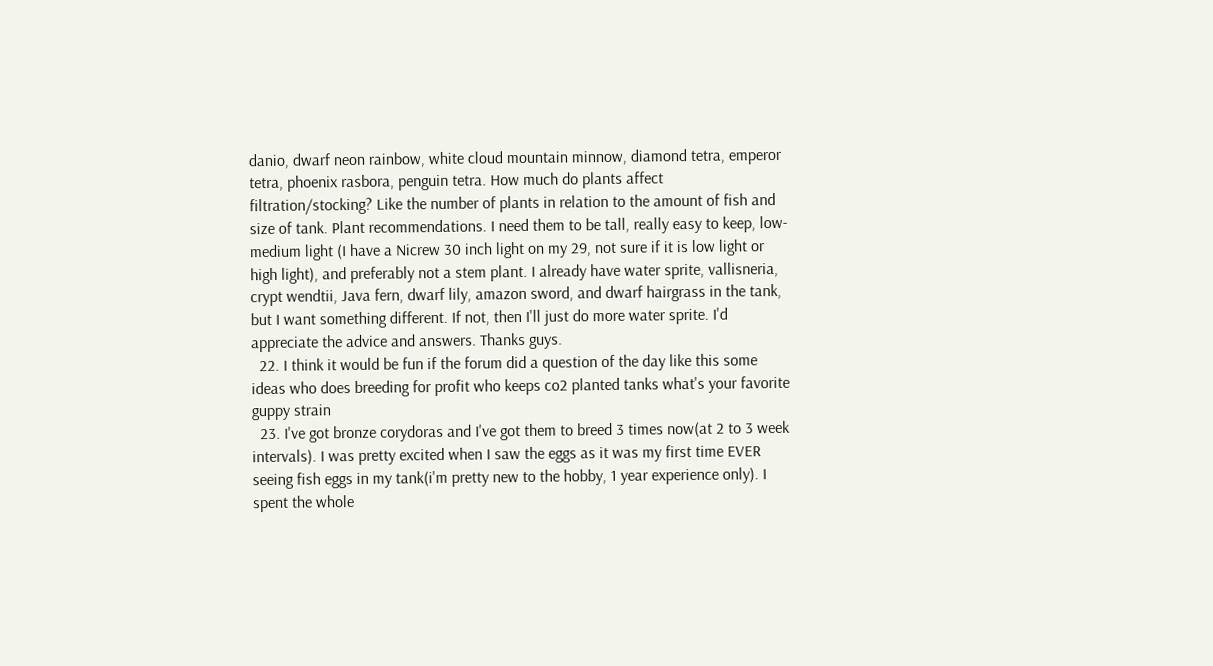danio, dwarf neon rainbow, white cloud mountain minnow, diamond tetra, emperor tetra, phoenix rasbora, penguin tetra. How much do plants affect filtration/stocking? Like the number of plants in relation to the amount of fish and size of tank. Plant recommendations. I need them to be tall, really easy to keep, low-medium light (I have a Nicrew 30 inch light on my 29, not sure if it is low light or high light), and preferably not a stem plant. I already have water sprite, vallisneria, crypt wendtii, Java fern, dwarf lily, amazon sword, and dwarf hairgrass in the tank, but I want something different. If not, then I'll just do more water sprite. I'd appreciate the advice and answers. Thanks guys.
  22. I think it would be fun if the forum did a question of the day like this some ideas who does breeding for profit who keeps co2 planted tanks what's your favorite guppy strain
  23. I've got bronze corydoras and I've got them to breed 3 times now(at 2 to 3 week intervals). I was pretty excited when I saw the eggs as it was my first time EVER seeing fish eggs in my tank(i'm pretty new to the hobby, 1 year experience only). I spent the whole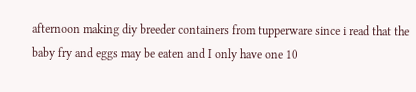afternoon making diy breeder containers from tupperware since i read that the baby fry and eggs may be eaten and I only have one 10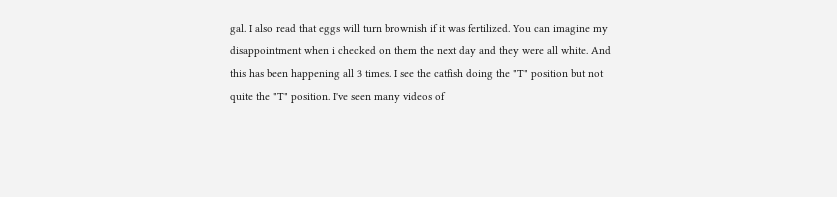gal. I also read that eggs will turn brownish if it was fertilized. You can imagine my disappointment when i checked on them the next day and they were all white. And this has been happening all 3 times. I see the catfish doing the "T" position but not quite the "T" position. I've seen many videos of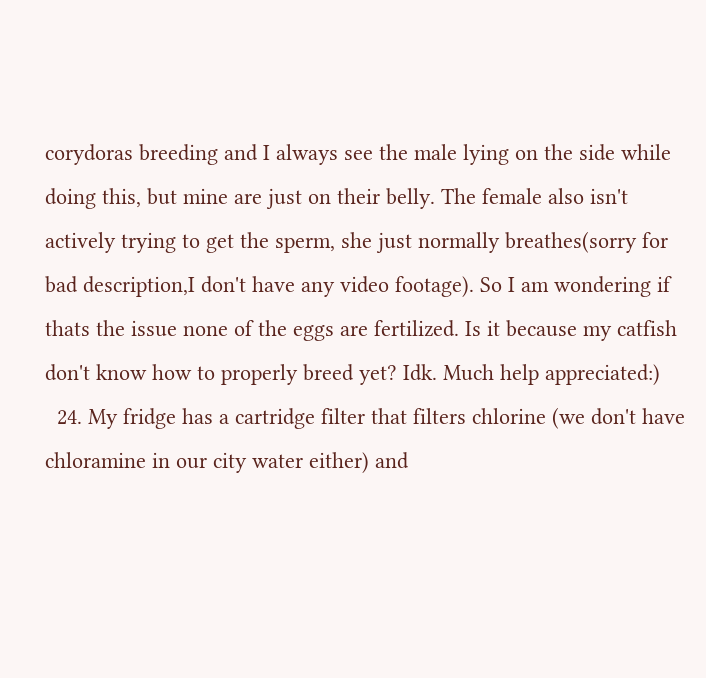corydoras breeding and I always see the male lying on the side while doing this, but mine are just on their belly. The female also isn't actively trying to get the sperm, she just normally breathes(sorry for bad description,I don't have any video footage). So I am wondering if thats the issue none of the eggs are fertilized. Is it because my catfish don't know how to properly breed yet? Idk. Much help appreciated:)
  24. My fridge has a cartridge filter that filters chlorine (we don't have chloramine in our city water either) and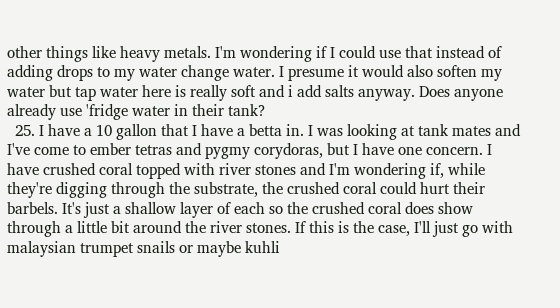other things like heavy metals. I'm wondering if I could use that instead of adding drops to my water change water. I presume it would also soften my water but tap water here is really soft and i add salts anyway. Does anyone already use 'fridge water in their tank?
  25. I have a 10 gallon that I have a betta in. I was looking at tank mates and I've come to ember tetras and pygmy corydoras, but I have one concern. I have crushed coral topped with river stones and I'm wondering if, while they're digging through the substrate, the crushed coral could hurt their barbels. It's just a shallow layer of each so the crushed coral does show through a little bit around the river stones. If this is the case, I'll just go with malaysian trumpet snails or maybe kuhli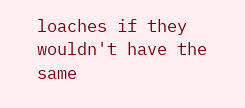loaches if they wouldn't have the same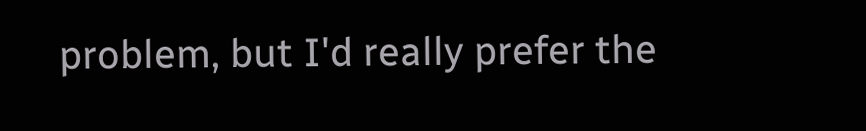problem, but I'd really prefer the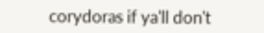corydoras if ya'll don't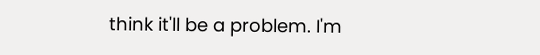think it'll be a problem. I'm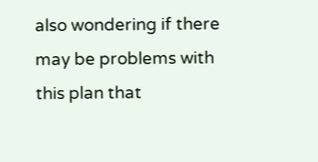also wondering if there may be problems with this plan that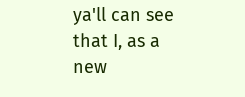ya'll can see that I, as a new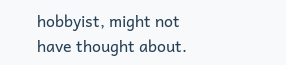hobbyist, might not have thought about.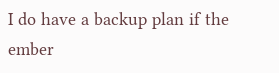I do have a backup plan if the ember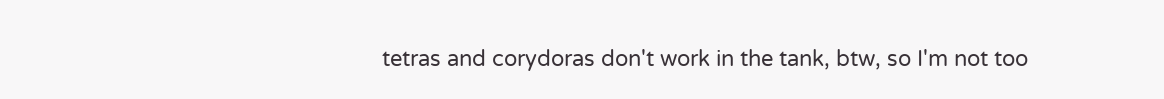tetras and corydoras don't work in the tank, btw, so I'm not too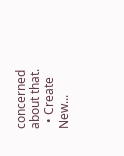concerned about that.
  • Create New...